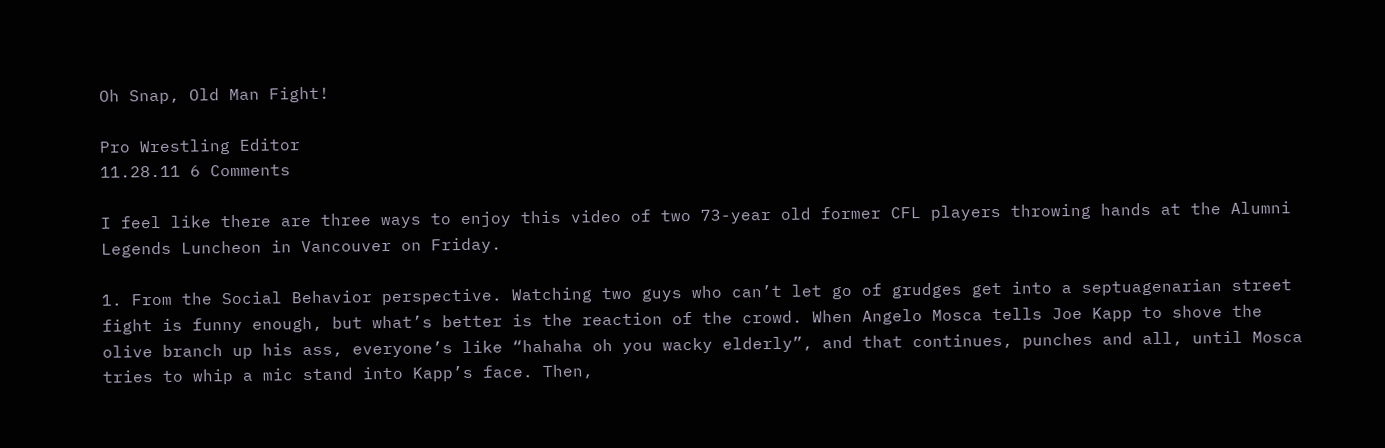Oh Snap, Old Man Fight!

Pro Wrestling Editor
11.28.11 6 Comments

I feel like there are three ways to enjoy this video of two 73-year old former CFL players throwing hands at the Alumni Legends Luncheon in Vancouver on Friday.

1. From the Social Behavior perspective. Watching two guys who can’t let go of grudges get into a septuagenarian street fight is funny enough, but what’s better is the reaction of the crowd. When Angelo Mosca tells Joe Kapp to shove the olive branch up his ass, everyone’s like “hahaha oh you wacky elderly”, and that continues, punches and all, until Mosca tries to whip a mic stand into Kapp’s face. Then,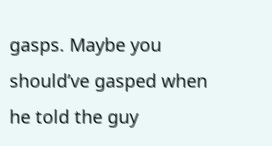gasps. Maybe you should’ve gasped when he told the guy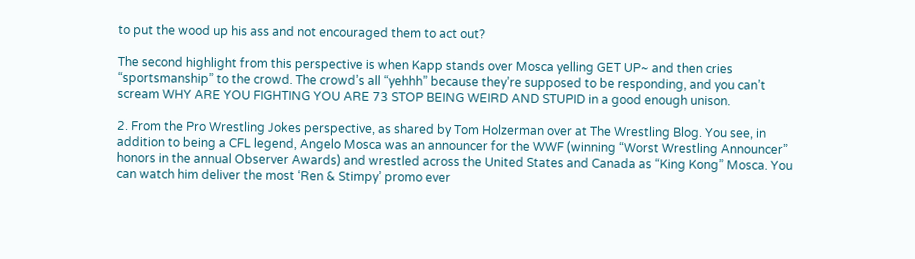to put the wood up his ass and not encouraged them to act out?

The second highlight from this perspective is when Kapp stands over Mosca yelling GET UP~ and then cries “sportsmanship” to the crowd. The crowd’s all “yehhh” because they’re supposed to be responding, and you can’t scream WHY ARE YOU FIGHTING YOU ARE 73 STOP BEING WEIRD AND STUPID in a good enough unison.

2. From the Pro Wrestling Jokes perspective, as shared by Tom Holzerman over at The Wrestling Blog. You see, in addition to being a CFL legend, Angelo Mosca was an announcer for the WWF (winning “Worst Wrestling Announcer” honors in the annual Observer Awards) and wrestled across the United States and Canada as “King Kong” Mosca. You can watch him deliver the most ‘Ren & Stimpy’ promo ever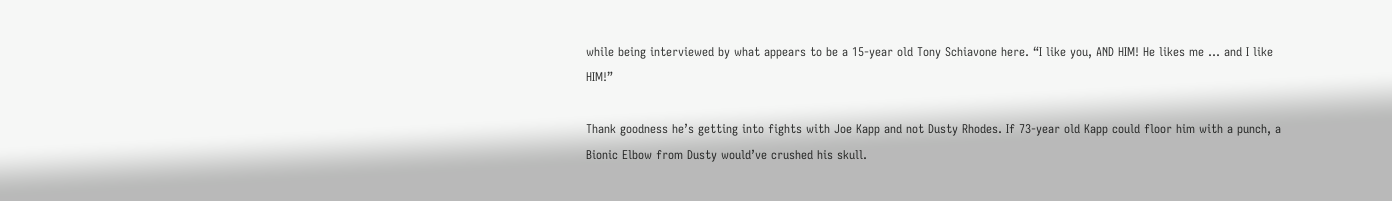while being interviewed by what appears to be a 15-year old Tony Schiavone here. “I like you, AND HIM! He likes me … and I like HIM!”

Thank goodness he’s getting into fights with Joe Kapp and not Dusty Rhodes. If 73-year old Kapp could floor him with a punch, a Bionic Elbow from Dusty would’ve crushed his skull.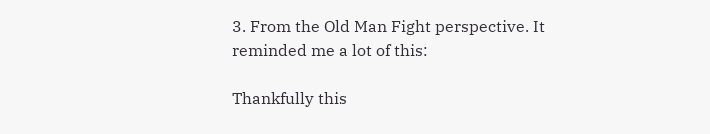3. From the Old Man Fight perspective. It reminded me a lot of this:

Thankfully this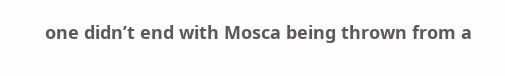one didn’t end with Mosca being thrown from a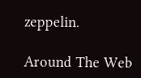zeppelin.

Around The Web